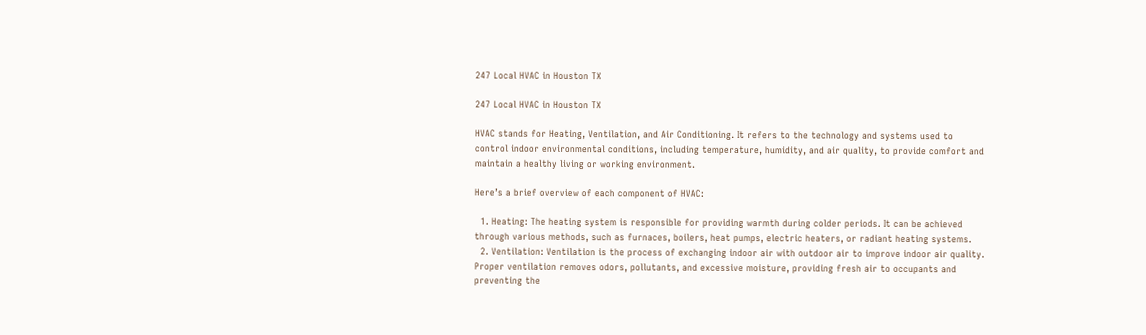247 Local HVAC in Houston TX

247 Local HVAC in Houston TX

HVAC stands for Heating, Ventilation, and Air Conditioning. It refers to the technology and systems used to control indoor environmental conditions, including temperature, humidity, and air quality, to provide comfort and maintain a healthy living or working environment.

Here’s a brief overview of each component of HVAC:

  1. Heating: The heating system is responsible for providing warmth during colder periods. It can be achieved through various methods, such as furnaces, boilers, heat pumps, electric heaters, or radiant heating systems.
  2. Ventilation: Ventilation is the process of exchanging indoor air with outdoor air to improve indoor air quality. Proper ventilation removes odors, pollutants, and excessive moisture, providing fresh air to occupants and preventing the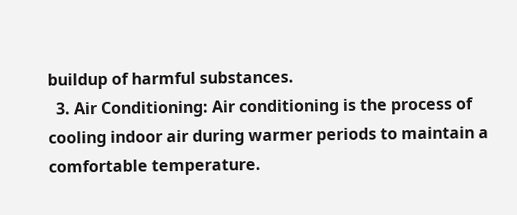buildup of harmful substances.
  3. Air Conditioning: Air conditioning is the process of cooling indoor air during warmer periods to maintain a comfortable temperature.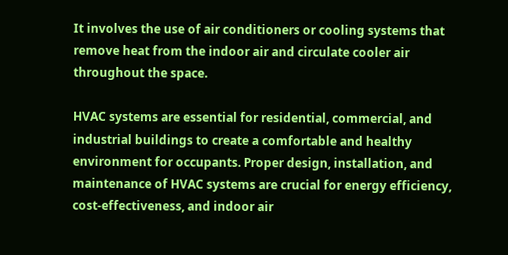It involves the use of air conditioners or cooling systems that remove heat from the indoor air and circulate cooler air throughout the space.

HVAC systems are essential for residential, commercial, and industrial buildings to create a comfortable and healthy environment for occupants. Proper design, installation, and maintenance of HVAC systems are crucial for energy efficiency, cost-effectiveness, and indoor air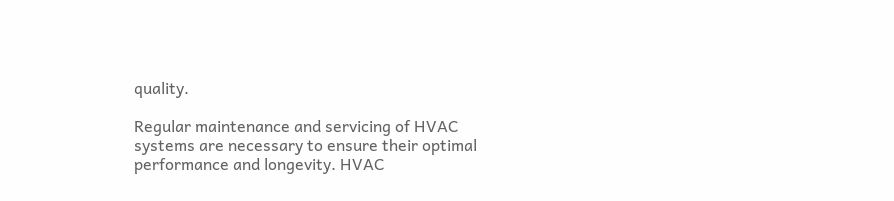quality.

Regular maintenance and servicing of HVAC systems are necessary to ensure their optimal performance and longevity. HVAC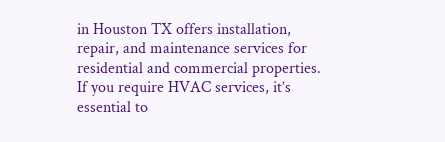in Houston TX offers installation, repair, and maintenance services for residential and commercial properties. If you require HVAC services, it’s essential to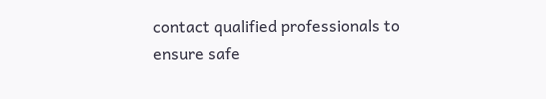contact qualified professionals to ensure safe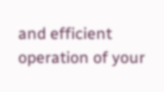and efficient operation of your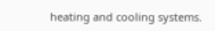heating and cooling systems.